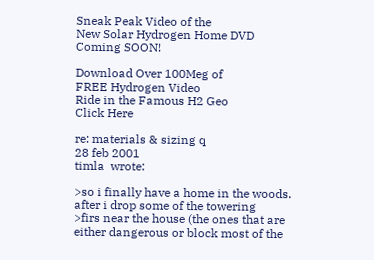Sneak Peak Video of the
New Solar Hydrogen Home DVD
Coming SOON!

Download Over 100Meg of
FREE Hydrogen Video
Ride in the Famous H2 Geo
Click Here

re: materials & sizing q
28 feb 2001
timla  wrote:

>so i finally have a home in the woods.  after i drop some of the towering
>firs near the house (the ones that are either dangerous or block most of the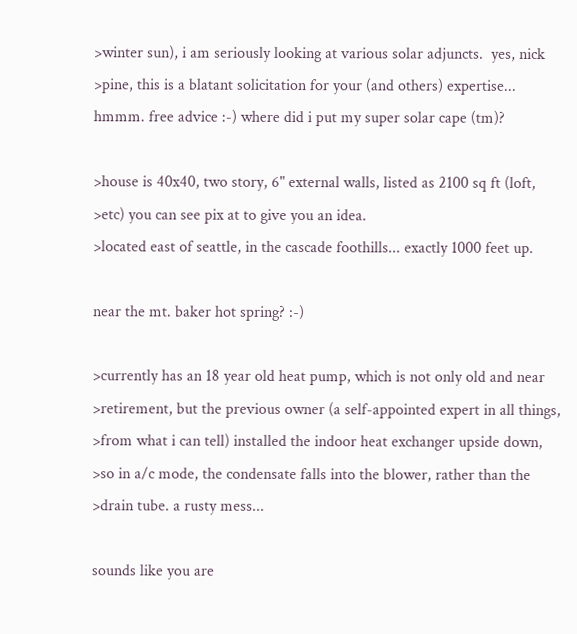>winter sun), i am seriously looking at various solar adjuncts.  yes, nick
>pine, this is a blatant solicitation for your (and others) expertise...
hmmm. free advice :-) where did i put my super solar cape (tm)?

>house is 40x40, two story, 6" external walls, listed as 2100 sq ft (loft,
>etc) you can see pix at to give you an idea.
>located east of seattle, in the cascade foothills... exactly 1000 feet up.

near the mt. baker hot spring? :-)

>currently has an 18 year old heat pump, which is not only old and near
>retirement, but the previous owner (a self-appointed expert in all things,
>from what i can tell) installed the indoor heat exchanger upside down,
>so in a/c mode, the condensate falls into the blower, rather than the
>drain tube. a rusty mess...

sounds like you are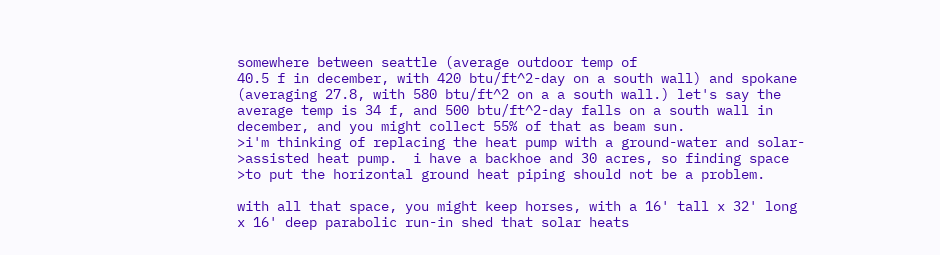somewhere between seattle (average outdoor temp of
40.5 f in december, with 420 btu/ft^2-day on a south wall) and spokane
(averaging 27.8, with 580 btu/ft^2 on a a south wall.) let's say the
average temp is 34 f, and 500 btu/ft^2-day falls on a south wall in
december, and you might collect 55% of that as beam sun.
>i'm thinking of replacing the heat pump with a ground-water and solar-
>assisted heat pump.  i have a backhoe and 30 acres, so finding space
>to put the horizontal ground heat piping should not be a problem.

with all that space, you might keep horses, with a 16' tall x 32' long
x 16' deep parabolic run-in shed that solar heats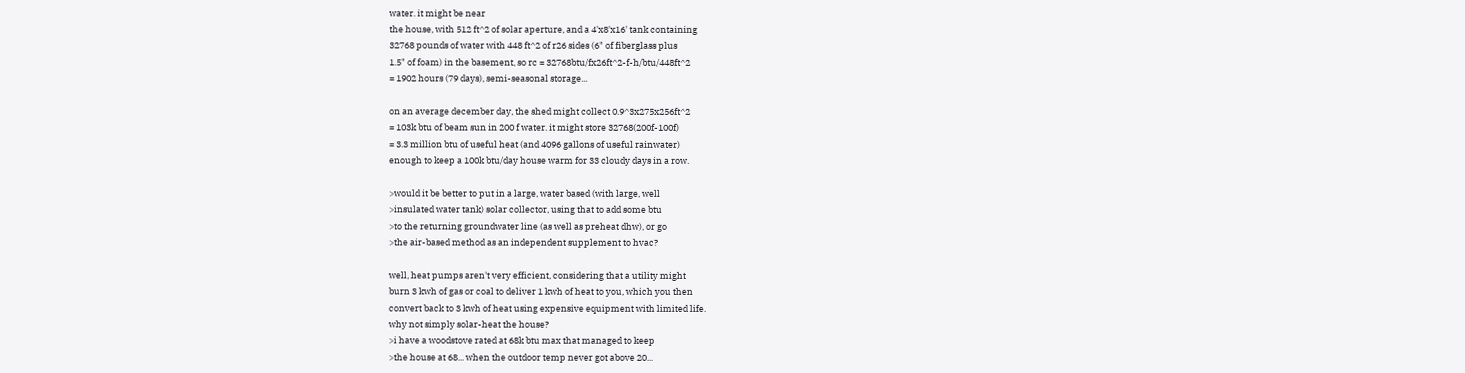water. it might be near
the house, with 512 ft^2 of solar aperture, and a 4'x8'x16' tank containing
32768 pounds of water with 448 ft^2 of r26 sides (6" of fiberglass plus
1.5" of foam) in the basement, so rc = 32768btu/fx26ft^2-f-h/btu/448ft^2
= 1902 hours (79 days), semi-seasonal storage...

on an average december day, the shed might collect 0.9^3x275x256ft^2
= 103k btu of beam sun in 200 f water. it might store 32768(200f-100f)
= 3.3 million btu of useful heat (and 4096 gallons of useful rainwater)
enough to keep a 100k btu/day house warm for 33 cloudy days in a row.

>would it be better to put in a large, water based (with large, well
>insulated water tank) solar collector, using that to add some btu
>to the returning groundwater line (as well as preheat dhw), or go
>the air-based method as an independent supplement to hvac?

well, heat pumps aren't very efficient, considering that a utility might
burn 3 kwh of gas or coal to deliver 1 kwh of heat to you, which you then
convert back to 3 kwh of heat using expensive equipment with limited life.
why not simply solar-heat the house?
>i have a woodstove rated at 68k btu max that managed to keep
>the house at 68... when the outdoor temp never got above 20...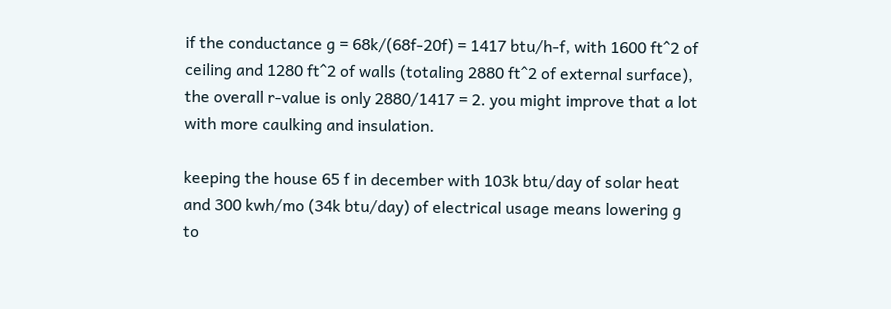if the conductance g = 68k/(68f-20f) = 1417 btu/h-f, with 1600 ft^2 of
ceiling and 1280 ft^2 of walls (totaling 2880 ft^2 of external surface),
the overall r-value is only 2880/1417 = 2. you might improve that a lot
with more caulking and insulation.

keeping the house 65 f in december with 103k btu/day of solar heat
and 300 kwh/mo (34k btu/day) of electrical usage means lowering g
to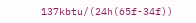137kbtu/(24h(65f-34f))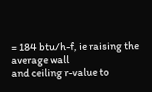= 184 btu/h-f, ie raising the average wall
and ceiling r-value to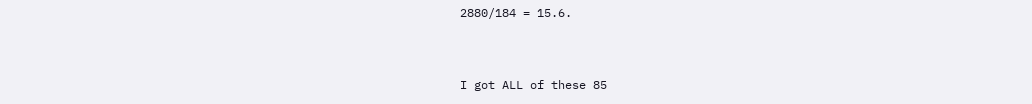2880/184 = 15.6.


I got ALL of these 85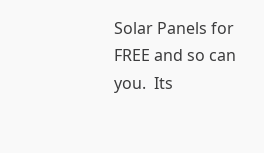Solar Panels for FREE and so can you.  Its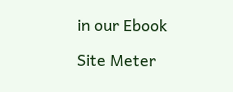in our Ebook

Site Meter